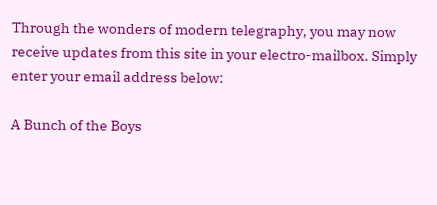Through the wonders of modern telegraphy, you may now receive updates from this site in your electro-mailbox. Simply enter your email address below:

A Bunch of the Boys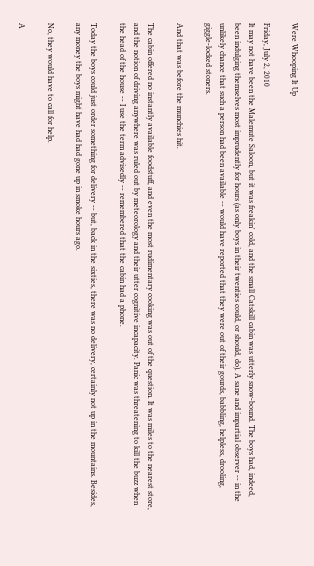Were Whooping It Up

Friday, July 2, 2010
It may not have been the Malemute Saloon, but it was freakin' cold, and the small Catskill cabin was utterly snow-bound. The boys had, indeed, been indulging themselves most imprudently for hours (as only boys in their twenties could, or should, do). A sane and impartial observer -- in the unlikely chance that such a person had been available -- would have reported that they were out of their gourds, babbling, helpless, drooling, giggle-locked stoners.

And that was before the munchies hit.

The cabin offered no instantly available foodstuff, and even the most rudimentary cooking was out of the question. It was miles to the nearest store, and the notion of driving anywhere was ruled out by meteorology and their utter cognitive incapacity. Panic was threatening to kill the buzz when the head of the house -- I use the term advisedly -- remembered that the cabin had a phone.

Today the boys could just order something for delivery -- but, back in the sixties, there was no delivery, certainly not up in the mountains. Besides, any money the boys might have had had gone up in smoke hours ago.

No, they would have to call for help.

A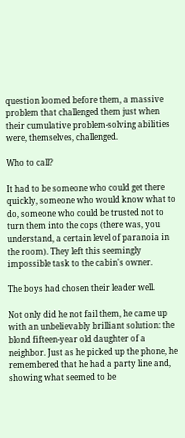question loomed before them, a massive problem that challenged them just when their cumulative problem-solving abilities were, themselves, challenged.

Who to call?

It had to be someone who could get there quickly, someone who would know what to do, someone who could be trusted not to turn them into the cops (there was, you understand, a certain level of paranoia in the room). They left this seemingly impossible task to the cabin's owner.

The boys had chosen their leader well.

Not only did he not fail them, he came up with an unbelievably brilliant solution: the blond fifteen-year old daughter of a neighbor. Just as he picked up the phone, he remembered that he had a party line and, showing what seemed to be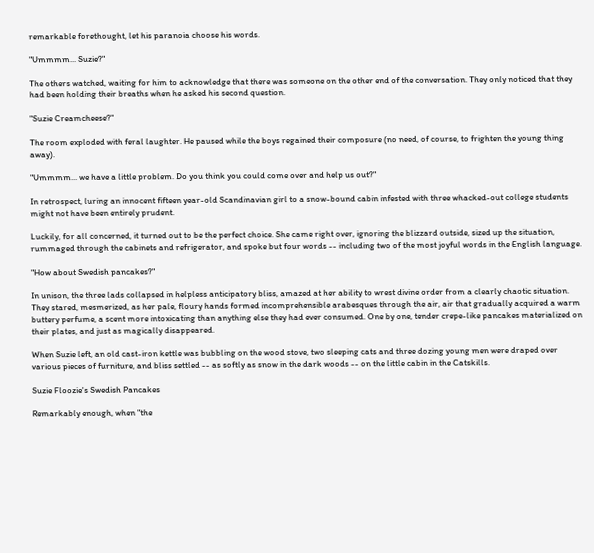remarkable forethought, let his paranoia choose his words.

"Ummmm... Suzie?"

The others watched, waiting for him to acknowledge that there was someone on the other end of the conversation. They only noticed that they had been holding their breaths when he asked his second question.

"Suzie Creamcheese?"

The room exploded with feral laughter. He paused while the boys regained their composure (no need, of course, to frighten the young thing away).

"Ummmm... we have a little problem. Do you think you could come over and help us out?"

In retrospect, luring an innocent fifteen year-old Scandinavian girl to a snow-bound cabin infested with three whacked-out college students might not have been entirely prudent.

Luckily, for all concerned, it turned out to be the perfect choice. She came right over, ignoring the blizzard outside, sized up the situation, rummaged through the cabinets and refrigerator, and spoke but four words -- including two of the most joyful words in the English language.

"How about Swedish pancakes?"

In unison, the three lads collapsed in helpless anticipatory bliss, amazed at her ability to wrest divine order from a clearly chaotic situation. They stared, mesmerized, as her pale, floury hands formed incomprehensible arabesques through the air, air that gradually acquired a warm buttery perfume, a scent more intoxicating than anything else they had ever consumed. One by one, tender crepe-like pancakes materialized on their plates, and just as magically disappeared.

When Suzie left, an old cast-iron kettle was bubbling on the wood stove, two sleeping cats and three dozing young men were draped over various pieces of furniture, and bliss settled -- as softly as snow in the dark woods -- on the little cabin in the Catskills.

Suzie Floozie's Swedish Pancakes

Remarkably enough, when "the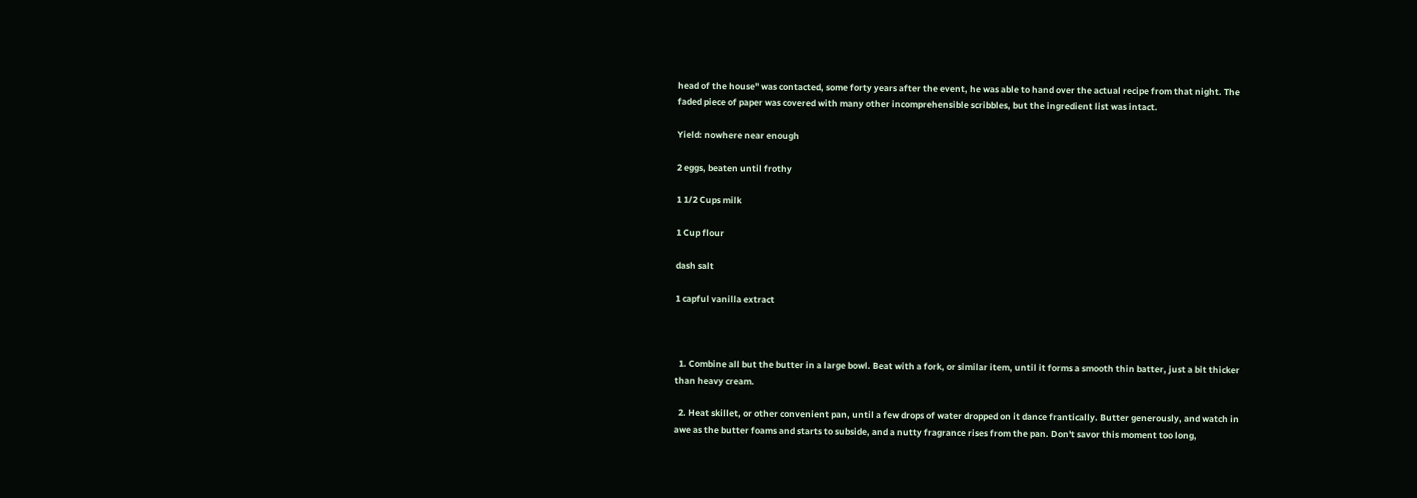head of the house" was contacted, some forty years after the event, he was able to hand over the actual recipe from that night. The faded piece of paper was covered with many other incomprehensible scribbles, but the ingredient list was intact.

Yield: nowhere near enough

2 eggs, beaten until frothy

1 1/2 Cups milk

1 Cup flour

dash salt

1 capful vanilla extract



  1. Combine all but the butter in a large bowl. Beat with a fork, or similar item, until it forms a smooth thin batter, just a bit thicker than heavy cream.

  2. Heat skillet, or other convenient pan, until a few drops of water dropped on it dance frantically. Butter generously, and watch in awe as the butter foams and starts to subside, and a nutty fragrance rises from the pan. Don't savor this moment too long,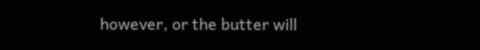however, or the butter will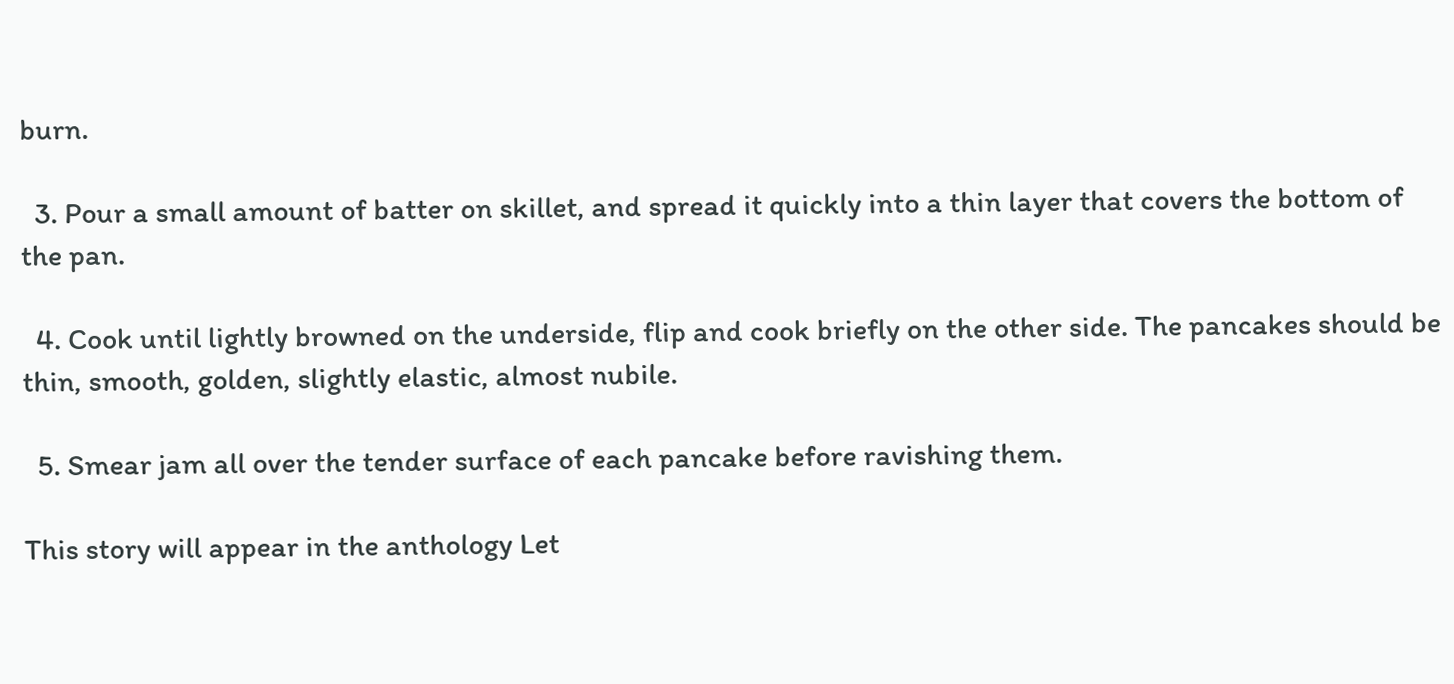burn.

  3. Pour a small amount of batter on skillet, and spread it quickly into a thin layer that covers the bottom of the pan.

  4. Cook until lightly browned on the underside, flip and cook briefly on the other side. The pancakes should be thin, smooth, golden, slightly elastic, almost nubile.

  5. Smear jam all over the tender surface of each pancake before ravishing them.

This story will appear in the anthology Let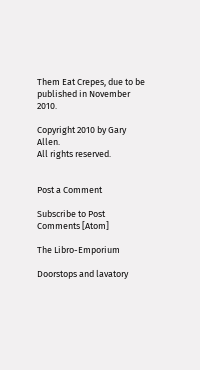Them Eat Crepes, due to be published in November 2010.

Copyright 2010 by Gary Allen.
All rights reserved.


Post a Comment

Subscribe to Post Comments [Atom]

The Libro-Emporium

Doorstops and lavatory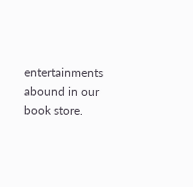entertainments abound in our book store.